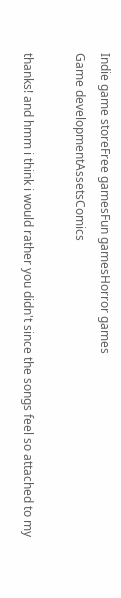Indie game storeFree gamesFun gamesHorror games
Game developmentAssetsComics

thanks! and hmm i think i would rather you didn't since the songs feel so attached to my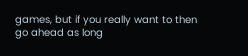games, but if you really want to then go ahead as long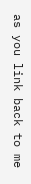as you link back to me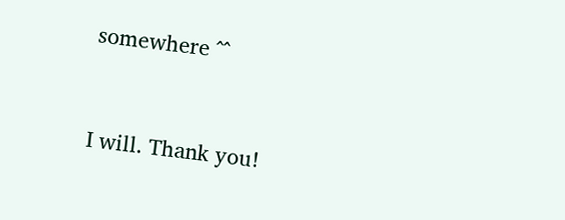somewhere ^^


I will. Thank you!